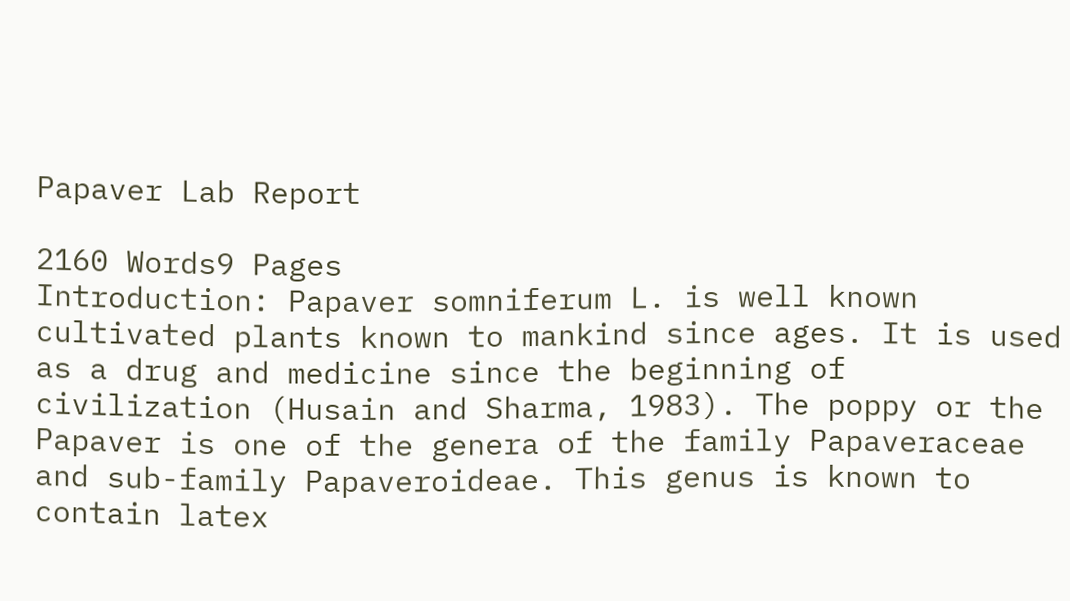Papaver Lab Report

2160 Words9 Pages
Introduction: Papaver somniferum L. is well known cultivated plants known to mankind since ages. It is used as a drug and medicine since the beginning of civilization (Husain and Sharma, 1983). The poppy or the Papaver is one of the genera of the family Papaveraceae and sub-family Papaveroideae. This genus is known to contain latex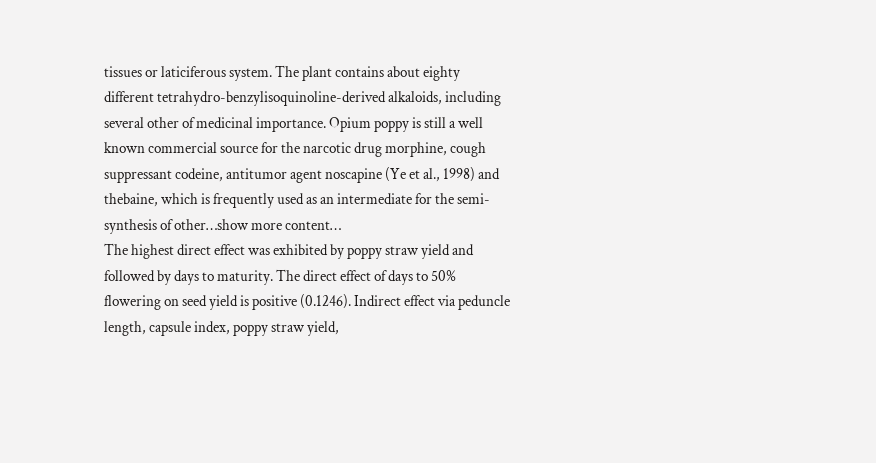tissues or laticiferous system. The plant contains about eighty different tetrahydro-benzylisoquinoline-derived alkaloids, including several other of medicinal importance. Opium poppy is still a well known commercial source for the narcotic drug morphine, cough suppressant codeine, antitumor agent noscapine (Ye et al., 1998) and thebaine, which is frequently used as an intermediate for the semi-synthesis of other…show more content…
The highest direct effect was exhibited by poppy straw yield and followed by days to maturity. The direct effect of days to 50% flowering on seed yield is positive (0.1246). Indirect effect via peduncle length, capsule index, poppy straw yield,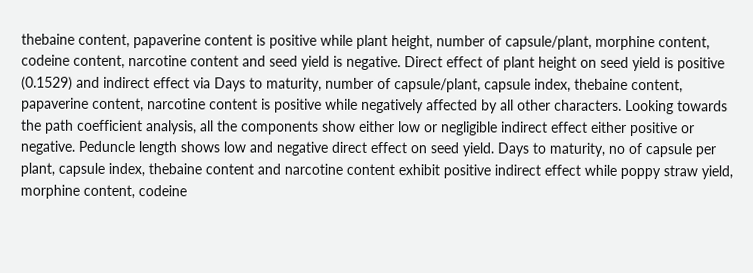thebaine content, papaverine content is positive while plant height, number of capsule/plant, morphine content, codeine content, narcotine content and seed yield is negative. Direct effect of plant height on seed yield is positive (0.1529) and indirect effect via Days to maturity, number of capsule/plant, capsule index, thebaine content, papaverine content, narcotine content is positive while negatively affected by all other characters. Looking towards the path coefficient analysis, all the components show either low or negligible indirect effect either positive or negative. Peduncle length shows low and negative direct effect on seed yield. Days to maturity, no of capsule per plant, capsule index, thebaine content and narcotine content exhibit positive indirect effect while poppy straw yield, morphine content, codeine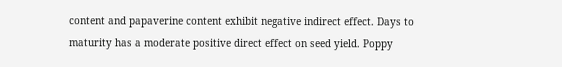content and papaverine content exhibit negative indirect effect. Days to maturity has a moderate positive direct effect on seed yield. Poppy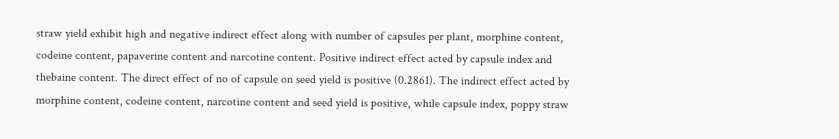straw yield exhibit high and negative indirect effect along with number of capsules per plant, morphine content, codeine content, papaverine content and narcotine content. Positive indirect effect acted by capsule index and thebaine content. The direct effect of no of capsule on seed yield is positive (0.2861). The indirect effect acted by morphine content, codeine content, narcotine content and seed yield is positive, while capsule index, poppy straw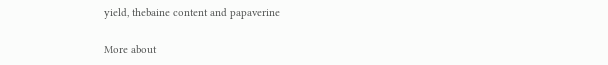yield, thebaine content and papaverine

More about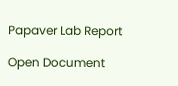Papaver Lab Report

Open Document